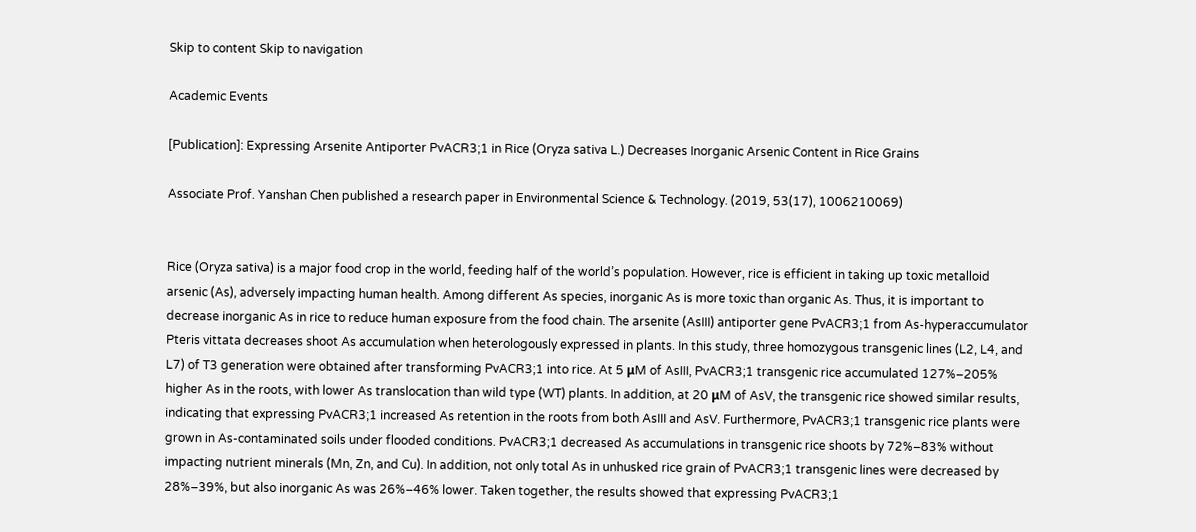Skip to content Skip to navigation

Academic Events

[Publication]: Expressing Arsenite Antiporter PvACR3;1 in Rice (Oryza sativa L.) Decreases Inorganic Arsenic Content in Rice Grains

Associate Prof. Yanshan Chen published a research paper in Environmental Science & Technology. (2019, 53(17), 1006210069)


Rice (Oryza sativa) is a major food crop in the world, feeding half of the world’s population. However, rice is efficient in taking up toxic metalloid arsenic (As), adversely impacting human health. Among different As species, inorganic As is more toxic than organic As. Thus, it is important to decrease inorganic As in rice to reduce human exposure from the food chain. The arsenite (AsIII) antiporter gene PvACR3;1 from As-hyperaccumulator Pteris vittata decreases shoot As accumulation when heterologously expressed in plants. In this study, three homozygous transgenic lines (L2, L4, and L7) of T3 generation were obtained after transforming PvACR3;1 into rice. At 5 μM of AsIII, PvACR3;1 transgenic rice accumulated 127%–205% higher As in the roots, with lower As translocation than wild type (WT) plants. In addition, at 20 μM of AsV, the transgenic rice showed similar results, indicating that expressing PvACR3;1 increased As retention in the roots from both AsIII and AsV. Furthermore, PvACR3;1 transgenic rice plants were grown in As-contaminated soils under flooded conditions. PvACR3;1 decreased As accumulations in transgenic rice shoots by 72%–83% without impacting nutrient minerals (Mn, Zn, and Cu). In addition, not only total As in unhusked rice grain of PvACR3;1 transgenic lines were decreased by 28%–39%, but also inorganic As was 26%–46% lower. Taken together, the results showed that expressing PvACR3;1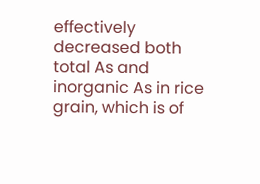effectively decreased both total As and inorganic As in rice grain, which is of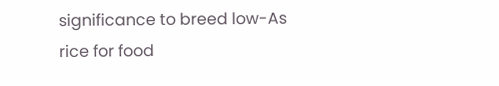significance to breed low-As rice for food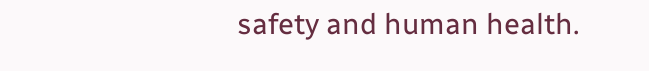safety and human health.